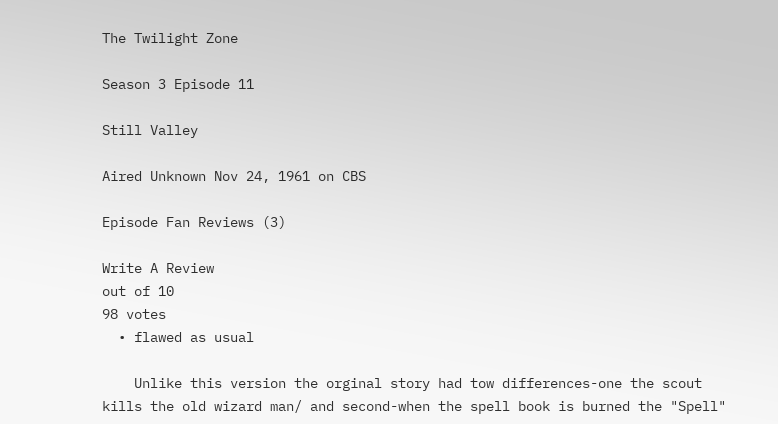The Twilight Zone

Season 3 Episode 11

Still Valley

Aired Unknown Nov 24, 1961 on CBS

Episode Fan Reviews (3)

Write A Review
out of 10
98 votes
  • flawed as usual

    Unlike this version the orginal story had tow differences-one the scout kills the old wizard man/ and second-when the spell book is burned the "Spell"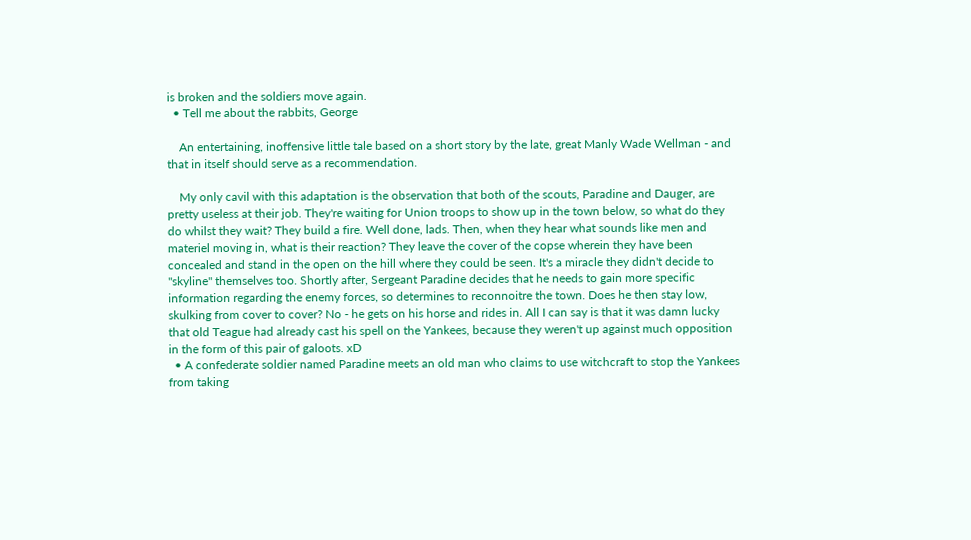is broken and the soldiers move again.
  • Tell me about the rabbits, George

    An entertaining, inoffensive little tale based on a short story by the late, great Manly Wade Wellman - and that in itself should serve as a recommendation.

    My only cavil with this adaptation is the observation that both of the scouts, Paradine and Dauger, are pretty useless at their job. They're waiting for Union troops to show up in the town below, so what do they do whilst they wait? They build a fire. Well done, lads. Then, when they hear what sounds like men and materiel moving in, what is their reaction? They leave the cover of the copse wherein they have been concealed and stand in the open on the hill where they could be seen. It's a miracle they didn't decide to "skyline" themselves too. Shortly after, Sergeant Paradine decides that he needs to gain more specific information regarding the enemy forces, so determines to reconnoitre the town. Does he then stay low, skulking from cover to cover? No - he gets on his horse and rides in. All I can say is that it was damn lucky that old Teague had already cast his spell on the Yankees, because they weren't up against much opposition in the form of this pair of galoots. xD
  • A confederate soldier named Paradine meets an old man who claims to use witchcraft to stop the Yankees from taking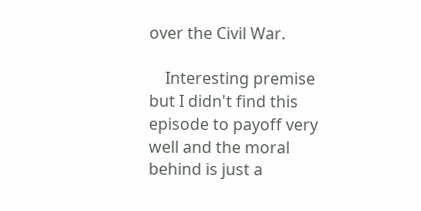over the Civil War.

    Interesting premise but I didn't find this episode to payoff very well and the moral behind is just a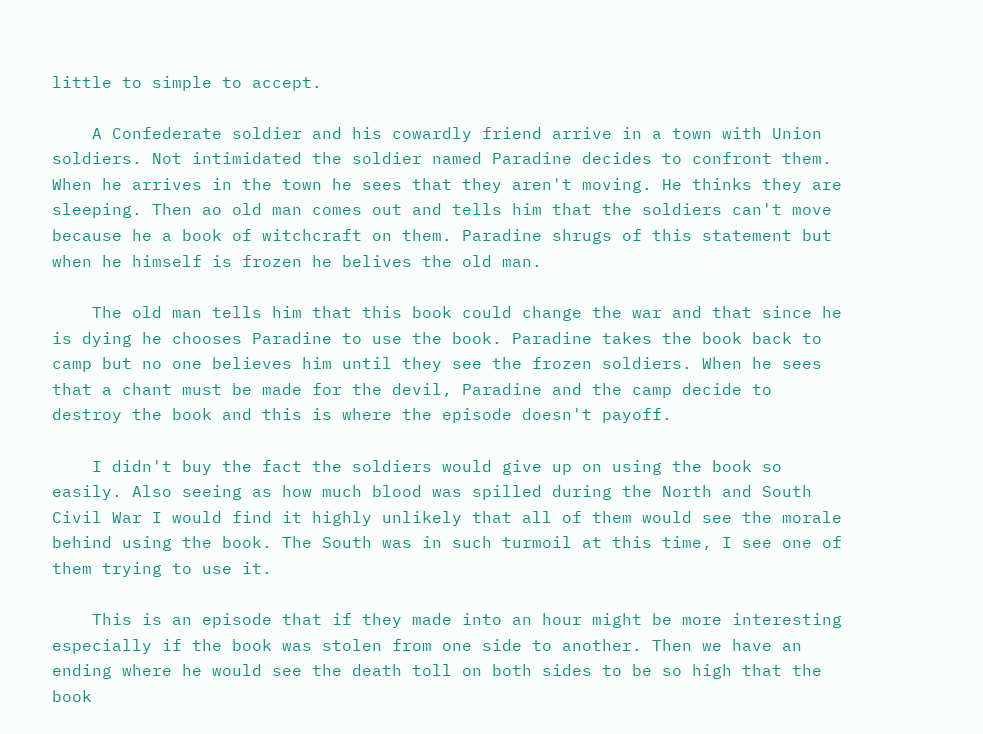little to simple to accept.

    A Confederate soldier and his cowardly friend arrive in a town with Union soldiers. Not intimidated the soldier named Paradine decides to confront them. When he arrives in the town he sees that they aren't moving. He thinks they are sleeping. Then ao old man comes out and tells him that the soldiers can't move because he a book of witchcraft on them. Paradine shrugs of this statement but when he himself is frozen he belives the old man.

    The old man tells him that this book could change the war and that since he is dying he chooses Paradine to use the book. Paradine takes the book back to camp but no one believes him until they see the frozen soldiers. When he sees that a chant must be made for the devil, Paradine and the camp decide to destroy the book and this is where the episode doesn't payoff.

    I didn't buy the fact the soldiers would give up on using the book so easily. Also seeing as how much blood was spilled during the North and South Civil War I would find it highly unlikely that all of them would see the morale behind using the book. The South was in such turmoil at this time, I see one of them trying to use it.

    This is an episode that if they made into an hour might be more interesting especially if the book was stolen from one side to another. Then we have an ending where he would see the death toll on both sides to be so high that the book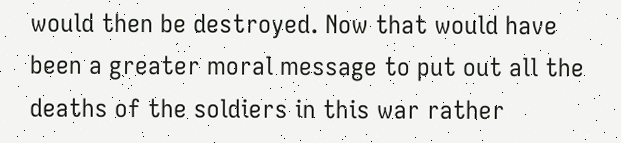would then be destroyed. Now that would have been a greater moral message to put out all the deaths of the soldiers in this war rather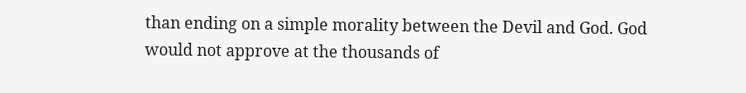than ending on a simple morality between the Devil and God. God would not approve at the thousands of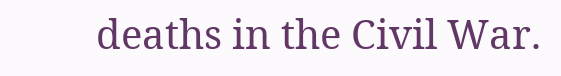deaths in the Civil War.